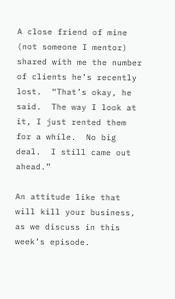A close friend of mine (not someone I mentor) shared with me the number of clients he’s recently lost.  “That’s okay, he said.  The way I look at it, I just rented them for a while.  No big deal.  I still came out ahead.”

An attitude like that will kill your business, as we discuss in this week’s episode.